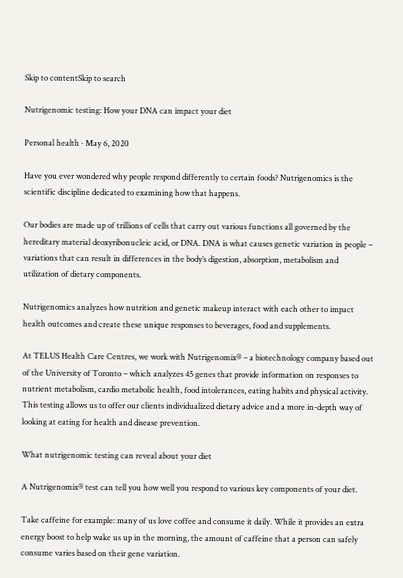Skip to contentSkip to search

Nutrigenomic testing: How your DNA can impact your diet

Personal health · May 6, 2020

Have you ever wondered why people respond differently to certain foods? Nutrigenomics is the scientific discipline dedicated to examining how that happens.

Our bodies are made up of trillions of cells that carry out various functions all governed by the hereditary material deoxyribonucleic acid, or DNA. DNA is what causes genetic variation in people – variations that can result in differences in the body’s digestion, absorption, metabolism and utilization of dietary components.

Nutrigenomics analyzes how nutrition and genetic makeup interact with each other to impact health outcomes and create these unique responses to beverages, food and supplements.

At TELUS Health Care Centres, we work with Nutrigenomix® – a biotechnology company based out of the University of Toronto – which analyzes 45 genes that provide information on responses to nutrient metabolism, cardio metabolic health, food intolerances, eating habits and physical activity. This testing allows us to offer our clients individualized dietary advice and a more in-depth way of looking at eating for health and disease prevention.

What nutrigenomic testing can reveal about your diet

A Nutrigenomix® test can tell you how well you respond to various key components of your diet.

Take caffeine for example: many of us love coffee and consume it daily. While it provides an extra energy boost to help wake us up in the morning, the amount of caffeine that a person can safely consume varies based on their gene variation.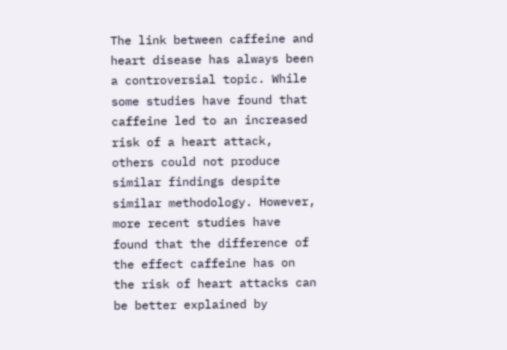The link between caffeine and heart disease has always been a controversial topic. While some studies have found that caffeine led to an increased risk of a heart attack, others could not produce similar findings despite similar methodology. However, more recent studies have found that the difference of the effect caffeine has on the risk of heart attacks can be better explained by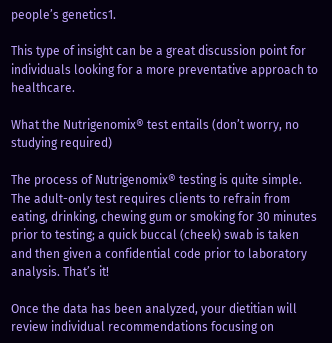people’s genetics1.

This type of insight can be a great discussion point for individuals looking for a more preventative approach to healthcare.

What the Nutrigenomix® test entails (don’t worry, no studying required)

The process of Nutrigenomix® testing is quite simple. The adult-only test requires clients to refrain from eating, drinking, chewing gum or smoking for 30 minutes prior to testing; a quick buccal (cheek) swab is taken and then given a confidential code prior to laboratory analysis. That’s it!

Once the data has been analyzed, your dietitian will review individual recommendations focusing on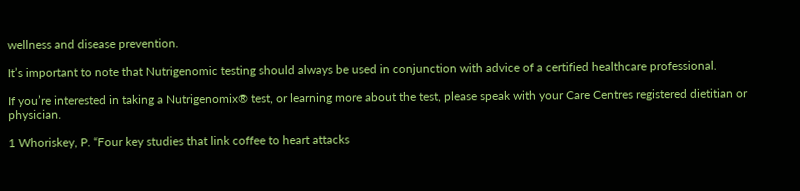wellness and disease prevention.

It’s important to note that Nutrigenomic testing should always be used in conjunction with advice of a certified healthcare professional.

If you’re interested in taking a Nutrigenomix® test, or learning more about the test, please speak with your Care Centres registered dietitian or physician.

1 Whoriskey, P. “Four key studies that link coffee to heart attacks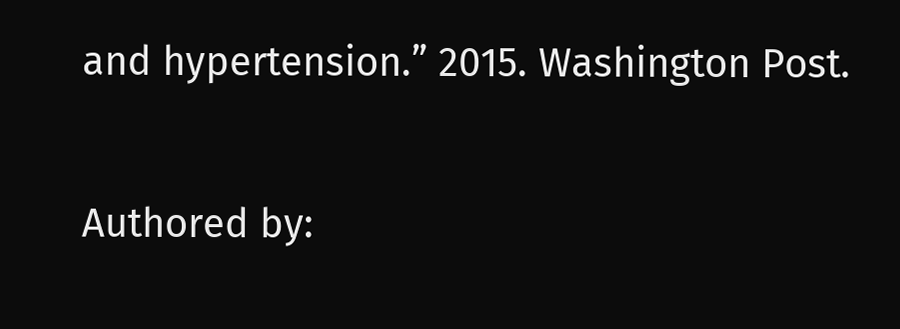and hypertension.” 2015. Washington Post.

Authored by: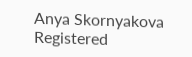Anya Skornyakova
Registered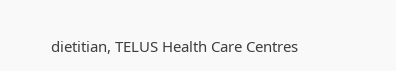dietitian, TELUS Health Care Centres